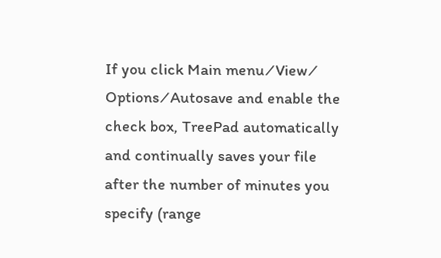If you click Main menu ⁄ View ⁄ Options ⁄ Autosave and enable the check box, TreePad automatically and continually saves your file after the number of minutes you specify (range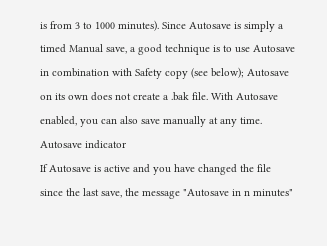is from 3 to 1000 minutes). Since Autosave is simply a timed Manual save, a good technique is to use Autosave in combination with Safety copy (see below); Autosave on its own does not create a .bak file. With Autosave enabled, you can also save manually at any time.
Autosave indicator
If Autosave is active and you have changed the file since the last save, the message "Autosave in n minutes"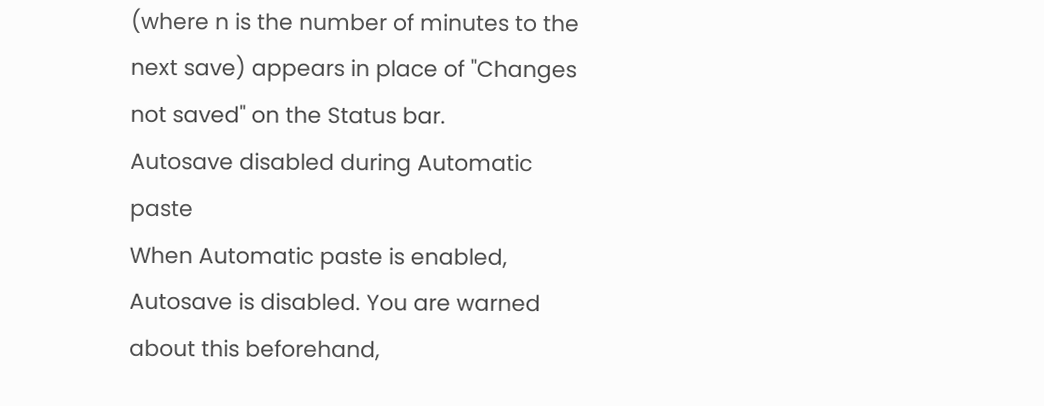(where n is the number of minutes to the next save) appears in place of "Changes not saved" on the Status bar.
Autosave disabled during Automatic paste
When Automatic paste is enabled, Autosave is disabled. You are warned about this beforehand,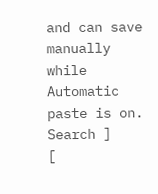and can save manually while Automatic paste is on.
Search ]     [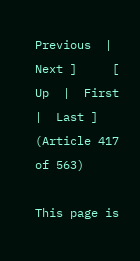Previous  |  Next ]     [ Up  |  First  |  Last ]     (Article 417 of 563)

This page is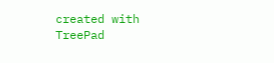created with TreePad